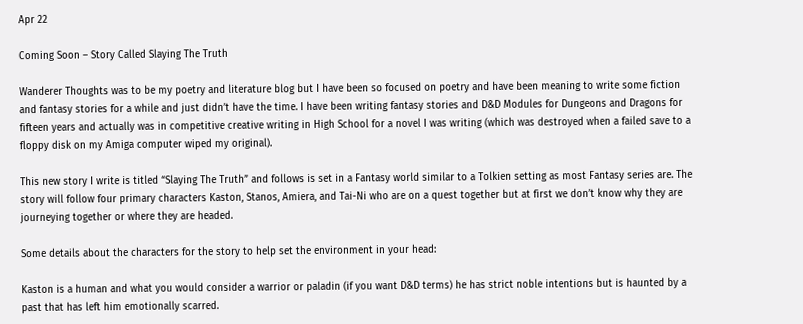Apr 22

Coming Soon – Story Called Slaying The Truth

Wanderer Thoughts was to be my poetry and literature blog but I have been so focused on poetry and have been meaning to write some fiction and fantasy stories for a while and just didn’t have the time. I have been writing fantasy stories and D&D Modules for Dungeons and Dragons for fifteen years and actually was in competitive creative writing in High School for a novel I was writing (which was destroyed when a failed save to a floppy disk on my Amiga computer wiped my original).

This new story I write is titled “Slaying The Truth” and follows is set in a Fantasy world similar to a Tolkien setting as most Fantasy series are. The story will follow four primary characters Kaston, Stanos, Amiera, and Tai-Ni who are on a quest together but at first we don’t know why they are journeying together or where they are headed.

Some details about the characters for the story to help set the environment in your head:

Kaston is a human and what you would consider a warrior or paladin (if you want D&D terms) he has strict noble intentions but is haunted by a past that has left him emotionally scarred.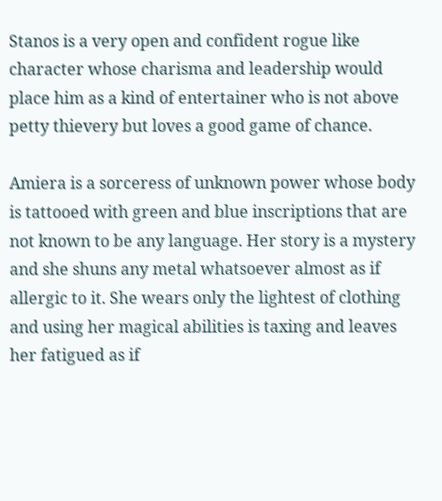Stanos is a very open and confident rogue like character whose charisma and leadership would place him as a kind of entertainer who is not above petty thievery but loves a good game of chance.

Amiera is a sorceress of unknown power whose body is tattooed with green and blue inscriptions that are not known to be any language. Her story is a mystery and she shuns any metal whatsoever almost as if allergic to it. She wears only the lightest of clothing and using her magical abilities is taxing and leaves her fatigued as if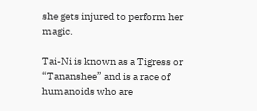she gets injured to perform her magic.

Tai-Ni is known as a Tigress or “Tananshee” and is a race of humanoids who are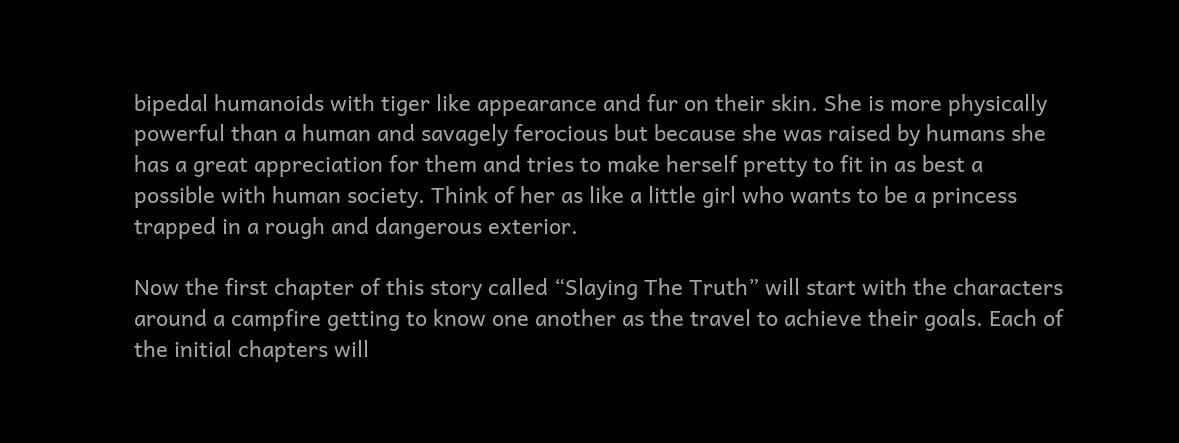bipedal humanoids with tiger like appearance and fur on their skin. She is more physically powerful than a human and savagely ferocious but because she was raised by humans she has a great appreciation for them and tries to make herself pretty to fit in as best a possible with human society. Think of her as like a little girl who wants to be a princess trapped in a rough and dangerous exterior.

Now the first chapter of this story called “Slaying The Truth” will start with the characters around a campfire getting to know one another as the travel to achieve their goals. Each of the initial chapters will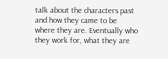talk about the characters past and how they came to be where they are. Eventually who they work for, what they are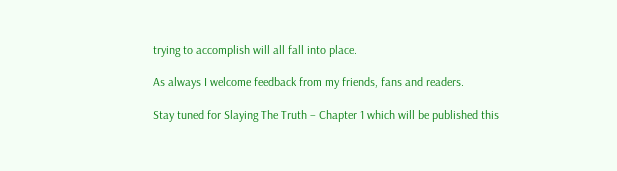trying to accomplish will all fall into place.

As always I welcome feedback from my friends, fans and readers.

Stay tuned for Slaying The Truth – Chapter 1 which will be published this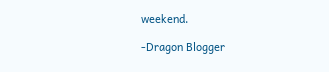weekend.

-Dragon Blogger